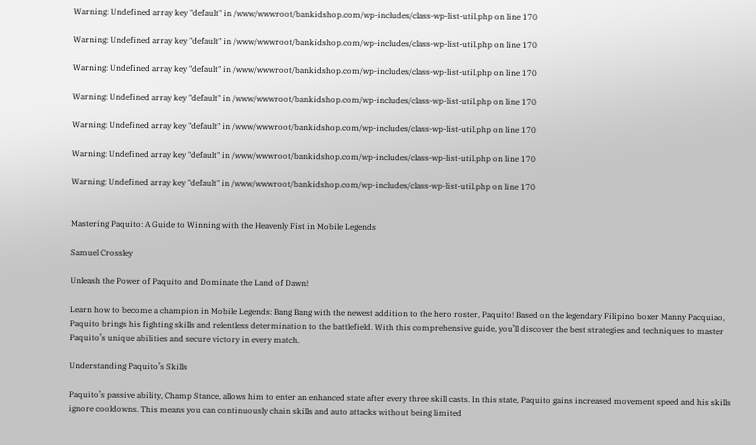Warning: Undefined array key "default" in /www/wwwroot/bankidshop.com/wp-includes/class-wp-list-util.php on line 170

Warning: Undefined array key "default" in /www/wwwroot/bankidshop.com/wp-includes/class-wp-list-util.php on line 170

Warning: Undefined array key "default" in /www/wwwroot/bankidshop.com/wp-includes/class-wp-list-util.php on line 170

Warning: Undefined array key "default" in /www/wwwroot/bankidshop.com/wp-includes/class-wp-list-util.php on line 170

Warning: Undefined array key "default" in /www/wwwroot/bankidshop.com/wp-includes/class-wp-list-util.php on line 170

Warning: Undefined array key "default" in /www/wwwroot/bankidshop.com/wp-includes/class-wp-list-util.php on line 170

Warning: Undefined array key "default" in /www/wwwroot/bankidshop.com/wp-includes/class-wp-list-util.php on line 170


Mastering Paquito: A Guide to Winning with the Heavenly Fist in Mobile Legends

Samuel Crossley

Unleash the Power of Paquito and Dominate the Land of Dawn!

Learn how to become a champion in Mobile Legends: Bang Bang with the newest addition to the hero roster, Paquito! Based on the legendary Filipino boxer Manny Pacquiao, Paquito brings his fighting skills and relentless determination to the battlefield. With this comprehensive guide, you’ll discover the best strategies and techniques to master Paquito’s unique abilities and secure victory in every match.

Understanding Paquito’s Skills

Paquito’s passive ability, Champ Stance, allows him to enter an enhanced state after every three skill casts. In this state, Paquito gains increased movement speed and his skills ignore cooldowns. This means you can continuously chain skills and auto attacks without being limited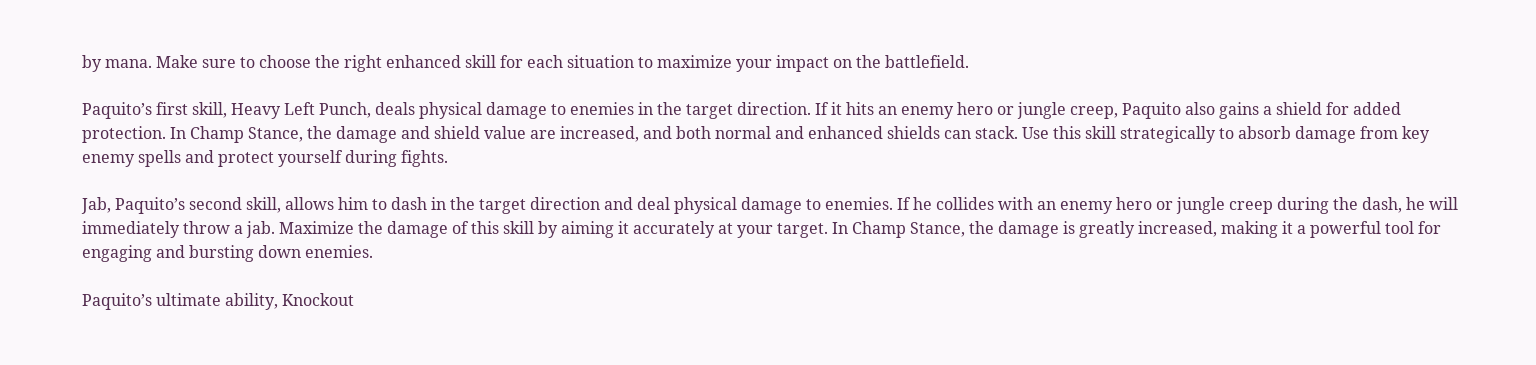by mana. Make sure to choose the right enhanced skill for each situation to maximize your impact on the battlefield.

Paquito’s first skill, Heavy Left Punch, deals physical damage to enemies in the target direction. If it hits an enemy hero or jungle creep, Paquito also gains a shield for added protection. In Champ Stance, the damage and shield value are increased, and both normal and enhanced shields can stack. Use this skill strategically to absorb damage from key enemy spells and protect yourself during fights.

Jab, Paquito’s second skill, allows him to dash in the target direction and deal physical damage to enemies. If he collides with an enemy hero or jungle creep during the dash, he will immediately throw a jab. Maximize the damage of this skill by aiming it accurately at your target. In Champ Stance, the damage is greatly increased, making it a powerful tool for engaging and bursting down enemies.

Paquito’s ultimate ability, Knockout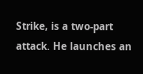Strike, is a two-part attack. He launches an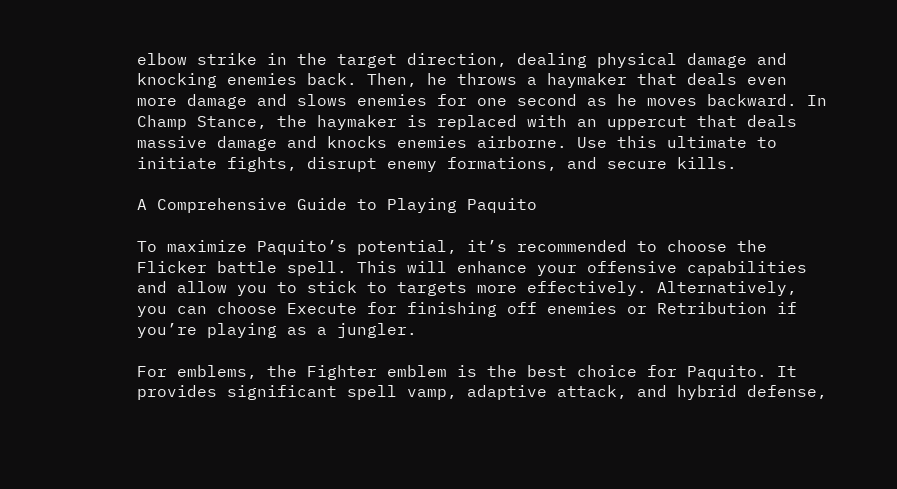elbow strike in the target direction, dealing physical damage and knocking enemies back. Then, he throws a haymaker that deals even more damage and slows enemies for one second as he moves backward. In Champ Stance, the haymaker is replaced with an uppercut that deals massive damage and knocks enemies airborne. Use this ultimate to initiate fights, disrupt enemy formations, and secure kills.

A Comprehensive Guide to Playing Paquito

To maximize Paquito’s potential, it’s recommended to choose the Flicker battle spell. This will enhance your offensive capabilities and allow you to stick to targets more effectively. Alternatively, you can choose Execute for finishing off enemies or Retribution if you’re playing as a jungler.

For emblems, the Fighter emblem is the best choice for Paquito. It provides significant spell vamp, adaptive attack, and hybrid defense,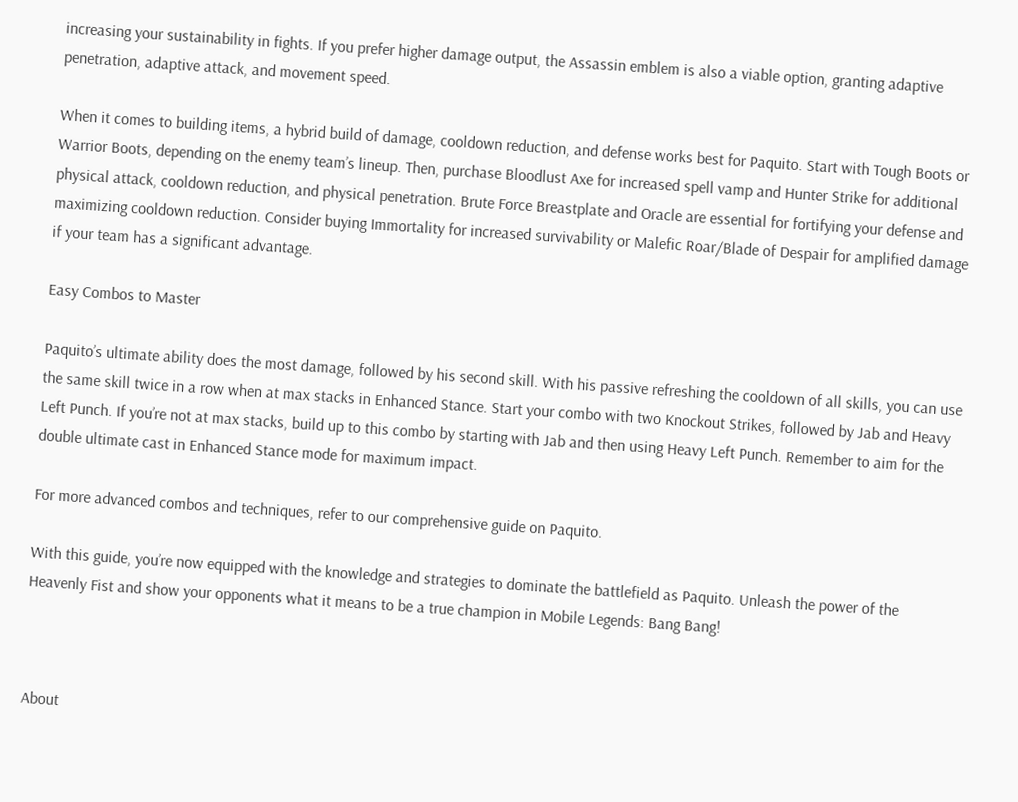increasing your sustainability in fights. If you prefer higher damage output, the Assassin emblem is also a viable option, granting adaptive penetration, adaptive attack, and movement speed.

When it comes to building items, a hybrid build of damage, cooldown reduction, and defense works best for Paquito. Start with Tough Boots or Warrior Boots, depending on the enemy team’s lineup. Then, purchase Bloodlust Axe for increased spell vamp and Hunter Strike for additional physical attack, cooldown reduction, and physical penetration. Brute Force Breastplate and Oracle are essential for fortifying your defense and maximizing cooldown reduction. Consider buying Immortality for increased survivability or Malefic Roar/Blade of Despair for amplified damage if your team has a significant advantage.

Easy Combos to Master

Paquito’s ultimate ability does the most damage, followed by his second skill. With his passive refreshing the cooldown of all skills, you can use the same skill twice in a row when at max stacks in Enhanced Stance. Start your combo with two Knockout Strikes, followed by Jab and Heavy Left Punch. If you’re not at max stacks, build up to this combo by starting with Jab and then using Heavy Left Punch. Remember to aim for the double ultimate cast in Enhanced Stance mode for maximum impact.

For more advanced combos and techniques, refer to our comprehensive guide on Paquito.

With this guide, you’re now equipped with the knowledge and strategies to dominate the battlefield as Paquito. Unleash the power of the Heavenly Fist and show your opponents what it means to be a true champion in Mobile Legends: Bang Bang!



About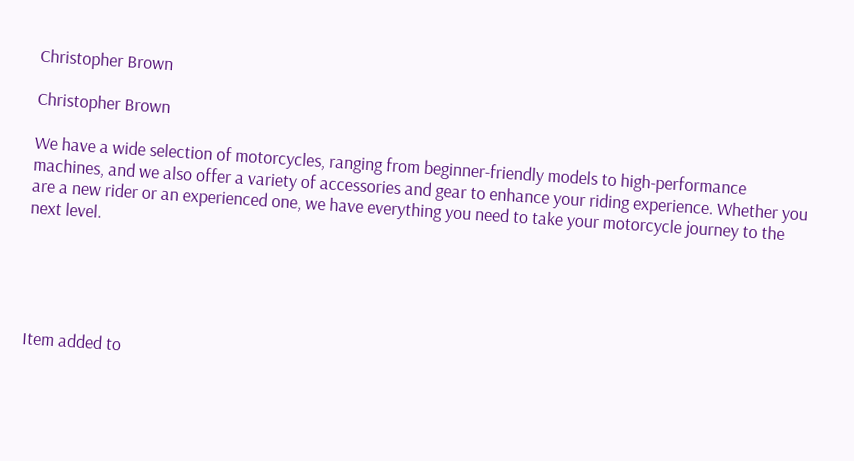Christopher Brown

Christopher Brown

We have a wide selection of motorcycles, ranging from beginner-friendly models to high-performance machines, and we also offer a variety of accessories and gear to enhance your riding experience. Whether you are a new rider or an experienced one, we have everything you need to take your motorcycle journey to the next level.





Item added to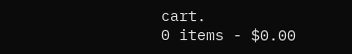cart.
0 items - $0.00